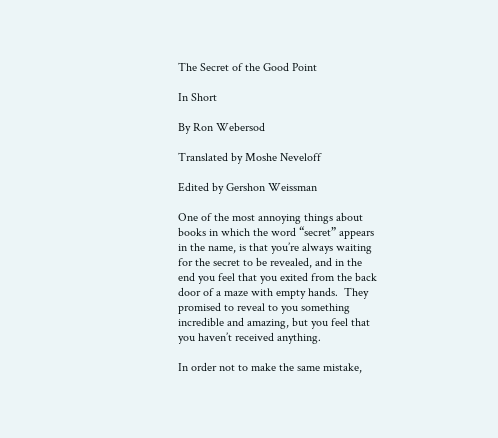The Secret of the Good Point

In Short

By Ron Webersod

Translated by Moshe Neveloff

Edited by Gershon Weissman

One of the most annoying things about books in which the word “secret” appears in the name, is that you’re always waiting for the secret to be revealed, and in the end you feel that you exited from the back door of a maze with empty hands.  They promised to reveal to you something incredible and amazing, but you feel that you haven’t received anything.

In order not to make the same mistake,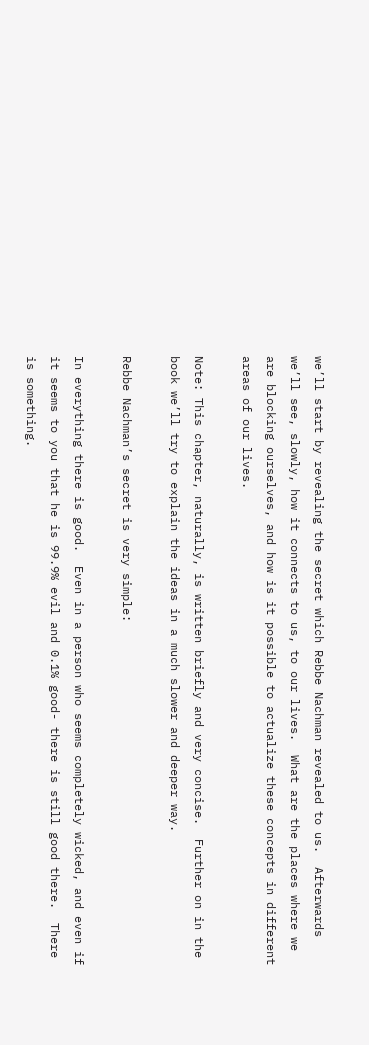we’ll start by revealing the secret which Rebbe Nachman revealed to us.  Afterwards we’ll see, slowly, how it connects to us, to our lives.  What are the places where we are blocking ourselves, and how is it possible to actualize these concepts in different areas of our lives.

Note: This chapter, naturally, is written briefly and very concise.  Further on in the book we’ll try to explain the ideas in a much slower and deeper way.

Rebbe Nachman’s secret is very simple:

In everything there is good.  Even in a person who seems completely wicked, and even if it seems to you that he is 99.9% evil and 0.1% good- there is still good there.  There is something.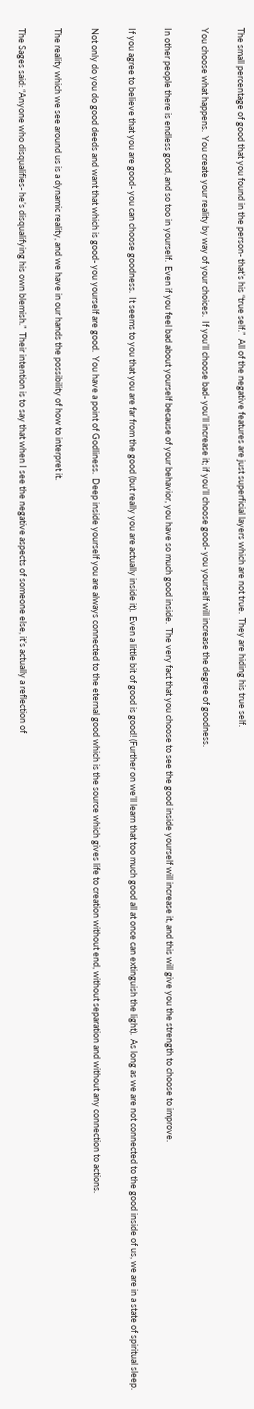The small percentage of good that you found in the person- that’s his “true self.”  All of the negative features are just superficial layers which are not true.  They are hiding his true self.

You choose what happens.  You create your reality by way of your choices.  If you’ll choose bad- you’ll increase it; if you’ll choose good- you yourself will increase the degree of goodness.

In other people there is endless good, and so too in yourself.  Even if you feel bad about yourself because of your behavior, you have so much good inside.  The very fact that you choose to see the good inside yourself will increase it, and this will give you the strength to choose to improve.

If you agree to believe that you are good- you can choose goodness.  It seems to you that you are far from the good (but really you are actually inside it).  Even a little bit of good is good! (Further on we’ll learn that too much good all at once can extinguish the light).  As long as we are not connected to the good inside of us, we are in a state of spiritual sleep.

Not only do you do good deeds and want that which is good- you yourself are good.  You have a point of Godliness.  Deep inside yourself you are always connected to the eternal good which is the source which gives life to creation without end, without separation and without any connection to actions.

The reality which we see around us is a dynamic reality, and we have in our hands the possibility of how to interpret it.

The Sages said: “Anyone who disqualifies- he’s disqualifying his own blemish.”  Their intention is to say that when I see the negative aspects of someone else, it’s actually a reflection of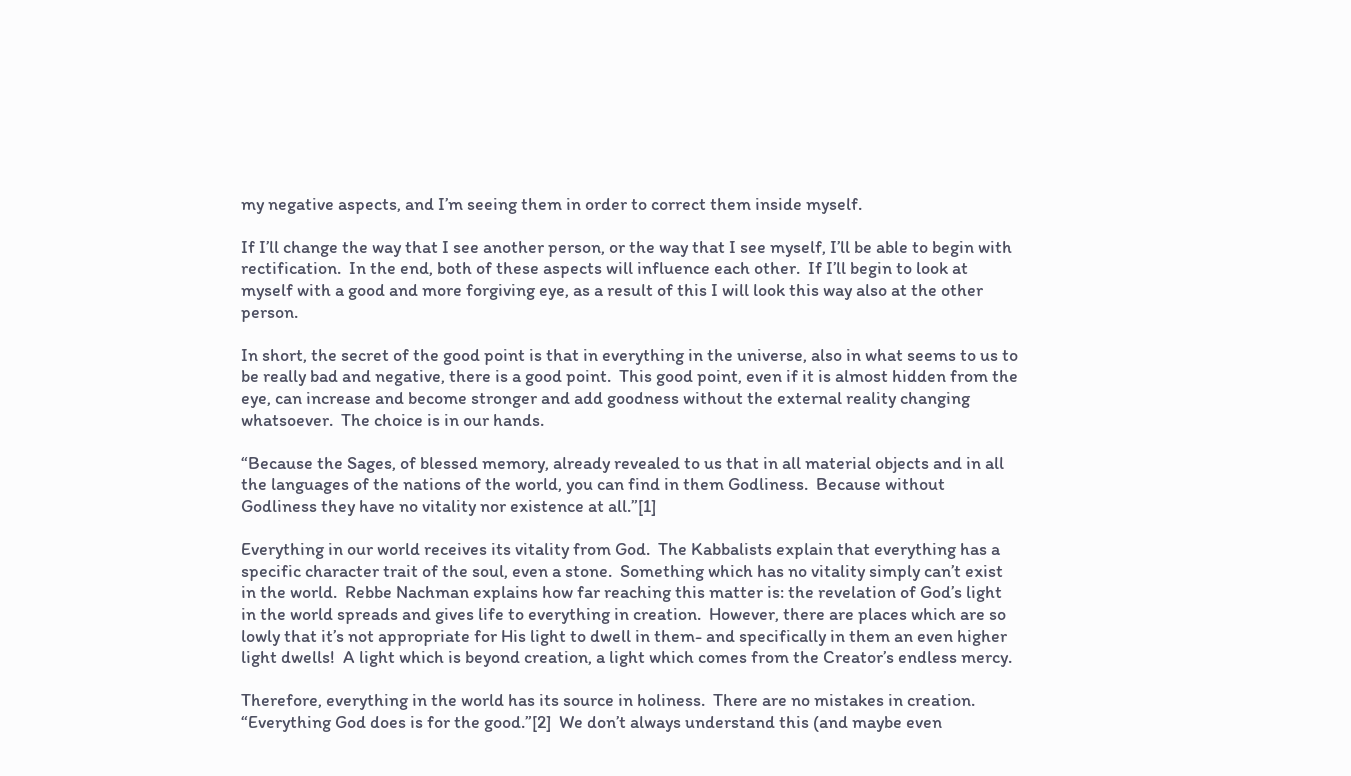my negative aspects, and I’m seeing them in order to correct them inside myself.

If I’ll change the way that I see another person, or the way that I see myself, I’ll be able to begin with rectification.  In the end, both of these aspects will influence each other.  If I’ll begin to look at myself with a good and more forgiving eye, as a result of this I will look this way also at the other person.

In short, the secret of the good point is that in everything in the universe, also in what seems to us to be really bad and negative, there is a good point.  This good point, even if it is almost hidden from the eye, can increase and become stronger and add goodness without the external reality changing whatsoever.  The choice is in our hands.

“Because the Sages, of blessed memory, already revealed to us that in all material objects and in all the languages of the nations of the world, you can find in them Godliness.  Because without Godliness they have no vitality nor existence at all.”[1]

Everything in our world receives its vitality from God.  The Kabbalists explain that everything has a specific character trait of the soul, even a stone.  Something which has no vitality simply can’t exist in the world.  Rebbe Nachman explains how far reaching this matter is: the revelation of God’s light in the world spreads and gives life to everything in creation.  However, there are places which are so lowly that it’s not appropriate for His light to dwell in them- and specifically in them an even higher light dwells!  A light which is beyond creation, a light which comes from the Creator’s endless mercy.

Therefore, everything in the world has its source in holiness.  There are no mistakes in creation.  “Everything God does is for the good.”[2]  We don’t always understand this (and maybe even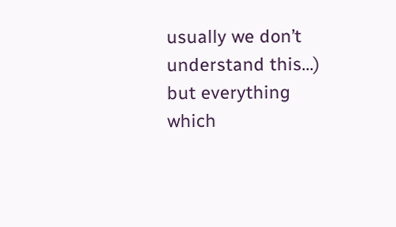usually we don’t understand this…) but everything which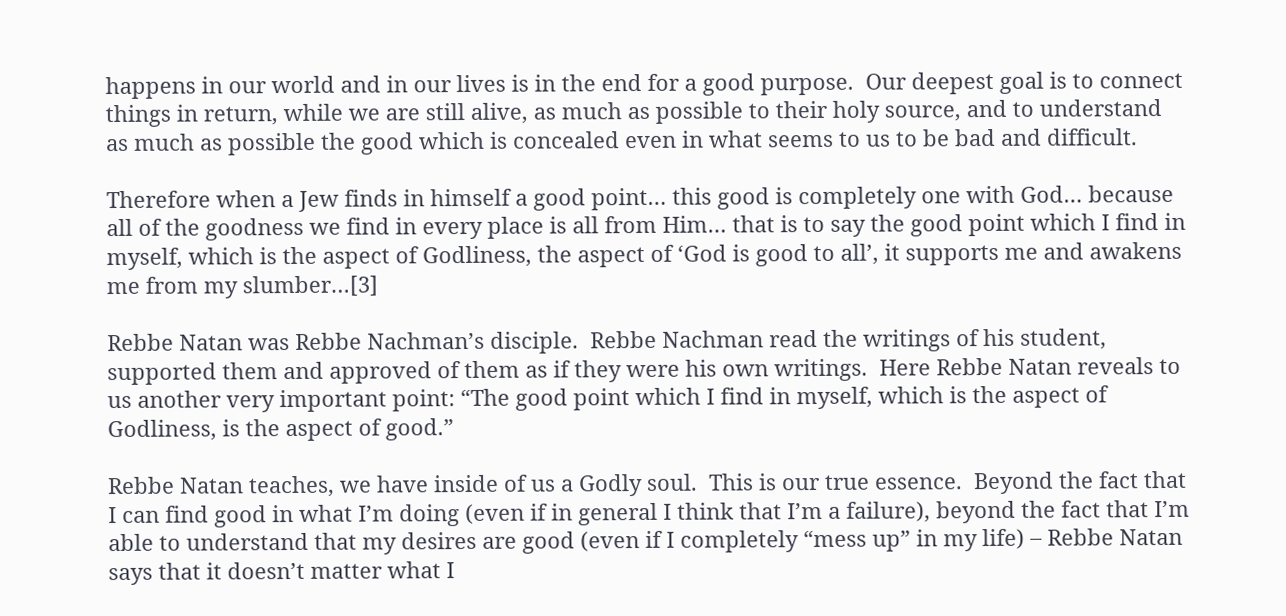happens in our world and in our lives is in the end for a good purpose.  Our deepest goal is to connect things in return, while we are still alive, as much as possible to their holy source, and to understand as much as possible the good which is concealed even in what seems to us to be bad and difficult.

Therefore when a Jew finds in himself a good point… this good is completely one with God… because all of the goodness we find in every place is all from Him… that is to say the good point which I find in myself, which is the aspect of Godliness, the aspect of ‘God is good to all’, it supports me and awakens me from my slumber…[3]

Rebbe Natan was Rebbe Nachman’s disciple.  Rebbe Nachman read the writings of his student, supported them and approved of them as if they were his own writings.  Here Rebbe Natan reveals to us another very important point: “The good point which I find in myself, which is the aspect of Godliness, is the aspect of good.”

Rebbe Natan teaches, we have inside of us a Godly soul.  This is our true essence.  Beyond the fact that I can find good in what I’m doing (even if in general I think that I’m a failure), beyond the fact that I’m able to understand that my desires are good (even if I completely “mess up” in my life) – Rebbe Natan says that it doesn’t matter what I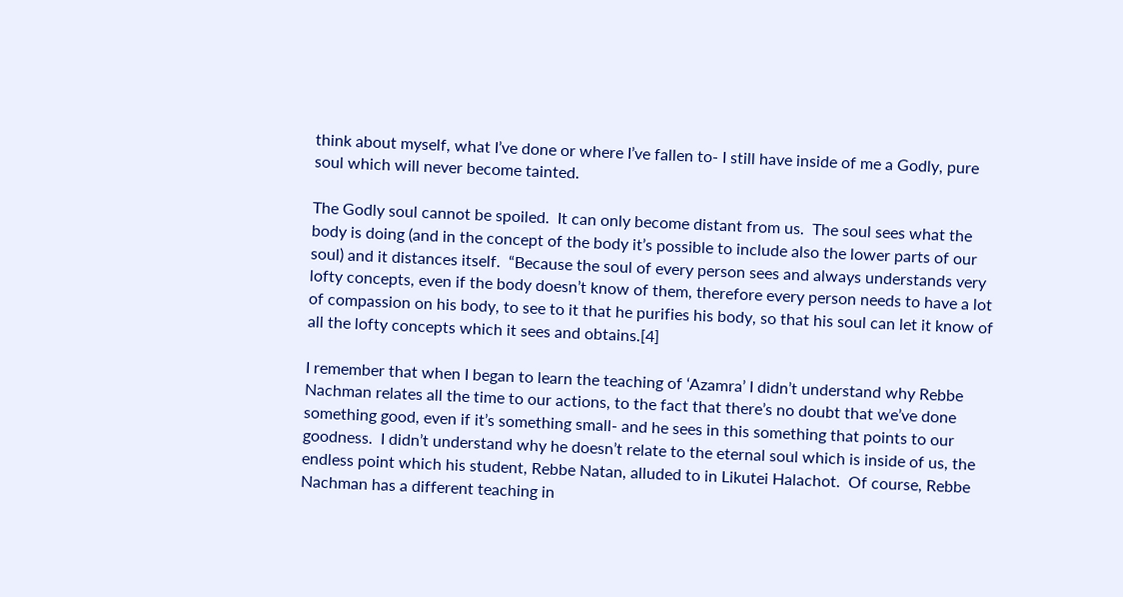think about myself, what I’ve done or where I’ve fallen to- I still have inside of me a Godly, pure soul which will never become tainted.

The Godly soul cannot be spoiled.  It can only become distant from us.  The soul sees what the body is doing (and in the concept of the body it’s possible to include also the lower parts of our soul) and it distances itself.  “Because the soul of every person sees and always understands very lofty concepts, even if the body doesn’t know of them, therefore every person needs to have a lot of compassion on his body, to see to it that he purifies his body, so that his soul can let it know of all the lofty concepts which it sees and obtains.[4]

I remember that when I began to learn the teaching of ‘Azamra’ I didn’t understand why Rebbe Nachman relates all the time to our actions, to the fact that there’s no doubt that we’ve done something good, even if it’s something small- and he sees in this something that points to our goodness.  I didn’t understand why he doesn’t relate to the eternal soul which is inside of us, the endless point which his student, Rebbe Natan, alluded to in Likutei Halachot.  Of course, Rebbe Nachman has a different teaching in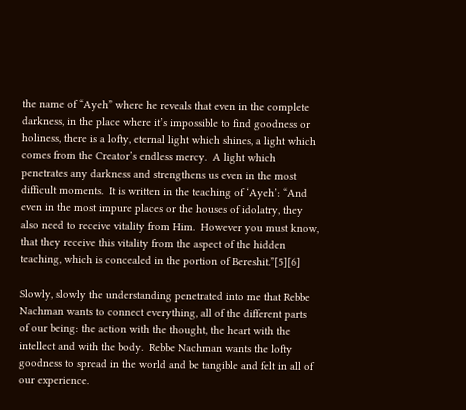the name of “Ayeh” where he reveals that even in the complete darkness, in the place where it’s impossible to find goodness or holiness, there is a lofty, eternal light which shines, a light which comes from the Creator’s endless mercy.  A light which penetrates any darkness and strengthens us even in the most difficult moments.  It is written in the teaching of ‘Ayeh’: “And even in the most impure places or the houses of idolatry, they also need to receive vitality from Him.  However you must know, that they receive this vitality from the aspect of the hidden teaching, which is concealed in the portion of Bereshit.”[5][6]

Slowly, slowly the understanding penetrated into me that Rebbe Nachman wants to connect everything, all of the different parts of our being: the action with the thought, the heart with the intellect and with the body.  Rebbe Nachman wants the lofty goodness to spread in the world and be tangible and felt in all of our experience.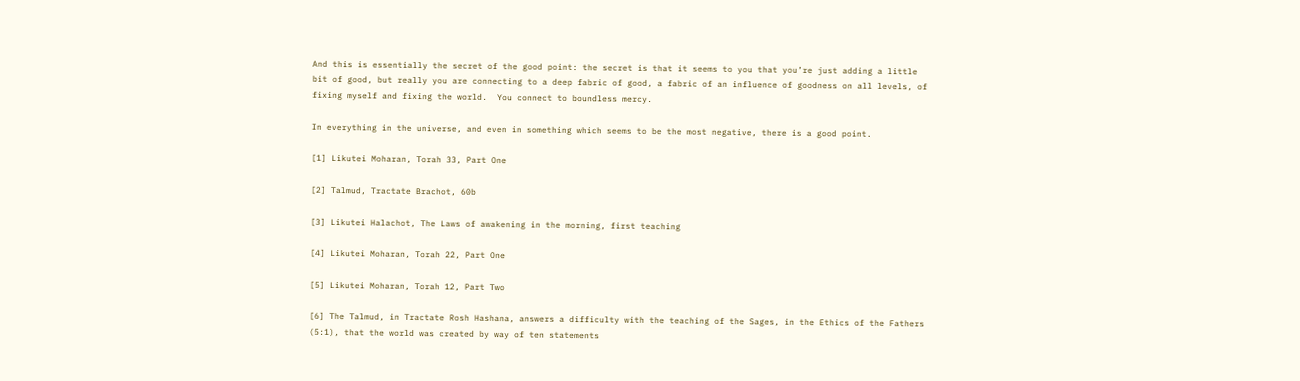And this is essentially the secret of the good point: the secret is that it seems to you that you’re just adding a little bit of good, but really you are connecting to a deep fabric of good, a fabric of an influence of goodness on all levels, of fixing myself and fixing the world.  You connect to boundless mercy.

In everything in the universe, and even in something which seems to be the most negative, there is a good point.

[1] Likutei Moharan, Torah 33, Part One

[2] Talmud, Tractate Brachot, 60b

[3] Likutei Halachot, The Laws of awakening in the morning, first teaching

[4] Likutei Moharan, Torah 22, Part One

[5] Likutei Moharan, Torah 12, Part Two

[6] The Talmud, in Tractate Rosh Hashana, answers a difficulty with the teaching of the Sages, in the Ethics of the Fathers (5:1), that the world was created by way of ten statements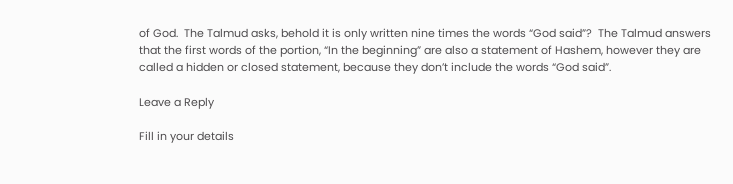of God.  The Talmud asks, behold it is only written nine times the words “God said”?  The Talmud answers that the first words of the portion, “In the beginning” are also a statement of Hashem, however they are called a hidden or closed statement, because they don’t include the words “God said”.

Leave a Reply

Fill in your details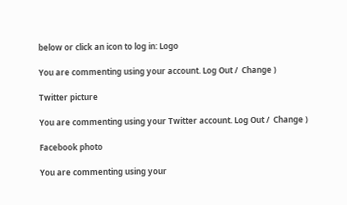below or click an icon to log in: Logo

You are commenting using your account. Log Out /  Change )

Twitter picture

You are commenting using your Twitter account. Log Out /  Change )

Facebook photo

You are commenting using your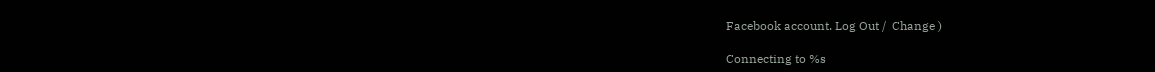Facebook account. Log Out /  Change )

Connecting to %s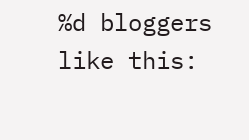%d bloggers like this: